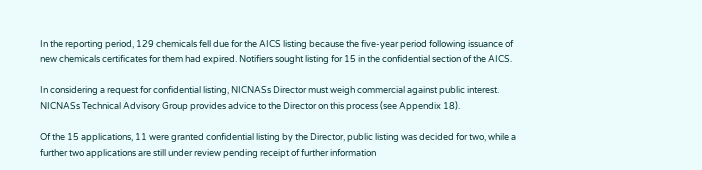In the reporting period, 129 chemicals fell due for the AICS listing because the five-year period following issuance of new chemicals certificates for them had expired. Notifiers sought listing for 15 in the confidential section of the AICS.

In considering a request for confidential listing, NICNASs Director must weigh commercial against public interest. NICNASs Technical Advisory Group provides advice to the Director on this process (see Appendix 18).

Of the 15 applications, 11 were granted confidential listing by the Director, public listing was decided for two, while a further two applications are still under review pending receipt of further information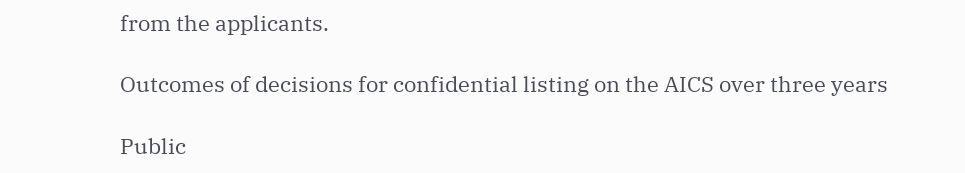from the applicants.

Outcomes of decisions for confidential listing on the AICS over three years

Public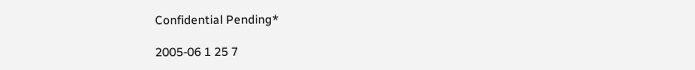Confidential Pending*

2005-06 1 25 7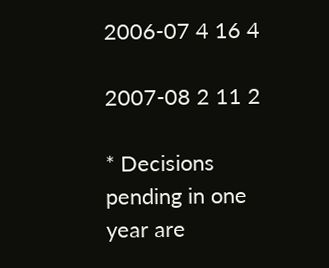2006-07 4 16 4

2007-08 2 11 2

* Decisions pending in one year are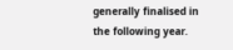generally finalised in the following year.